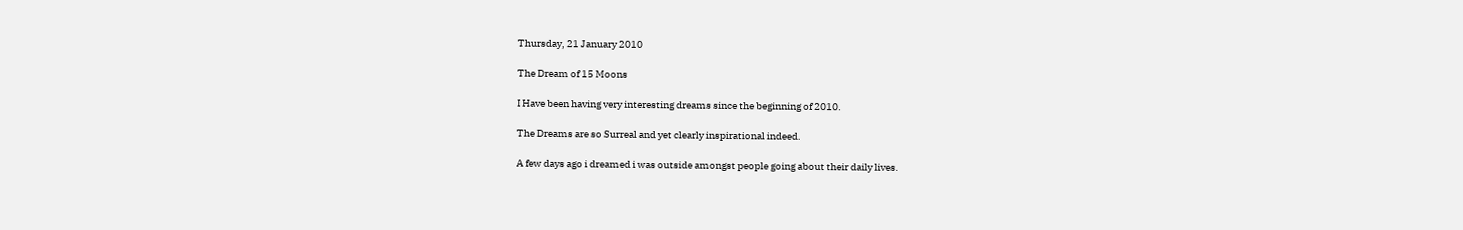Thursday, 21 January 2010

The Dream of 15 Moons

I Have been having very interesting dreams since the beginning of 2010.

The Dreams are so Surreal and yet clearly inspirational indeed.

A few days ago i dreamed i was outside amongst people going about their daily lives.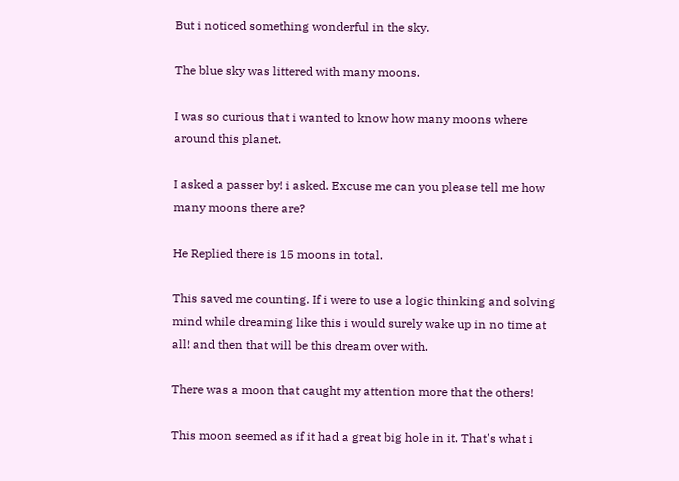But i noticed something wonderful in the sky.

The blue sky was littered with many moons.

I was so curious that i wanted to know how many moons where around this planet.

I asked a passer by! i asked. Excuse me can you please tell me how many moons there are?

He Replied there is 15 moons in total.

This saved me counting. If i were to use a logic thinking and solving mind while dreaming like this i would surely wake up in no time at all! and then that will be this dream over with.

There was a moon that caught my attention more that the others!

This moon seemed as if it had a great big hole in it. That's what i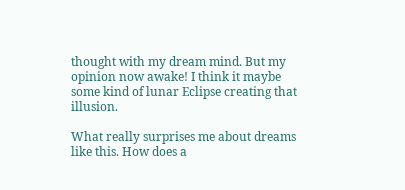thought with my dream mind. But my opinion now awake! I think it maybe some kind of lunar Eclipse creating that illusion.

What really surprises me about dreams like this. How does a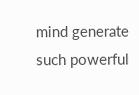mind generate such powerful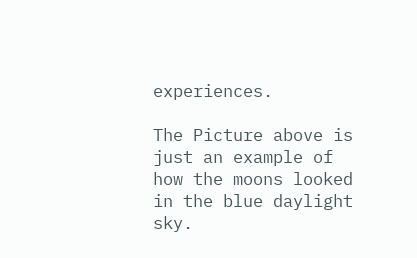experiences.

The Picture above is just an example of how the moons looked in the blue daylight sky.